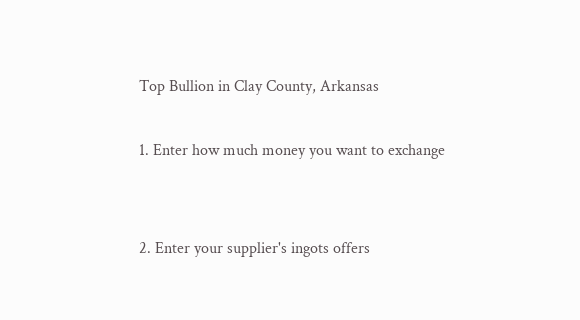Top Bullion in Clay County, Arkansas

1. Enter how much money you want to exchange


2. Enter your supplier's ingots offers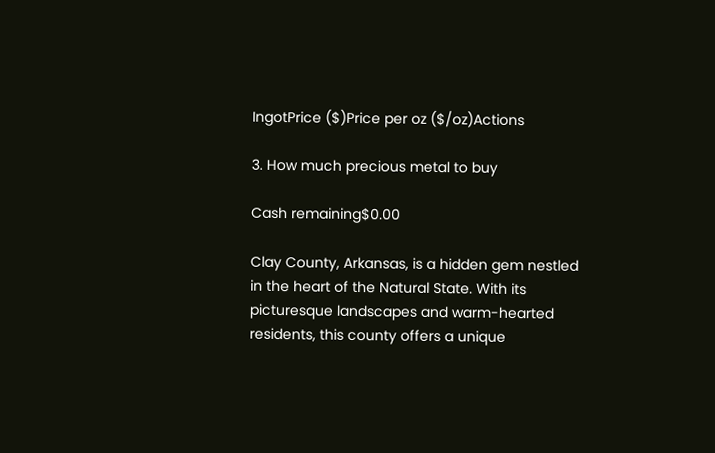IngotPrice ($)Price per oz ($/oz)Actions

3. How much precious metal to buy

Cash remaining$0.00

Clay County, Arkansas, is a hidden gem nestled in the heart of the Natural State. With its picturesque landscapes and warm-hearted residents, this county offers a unique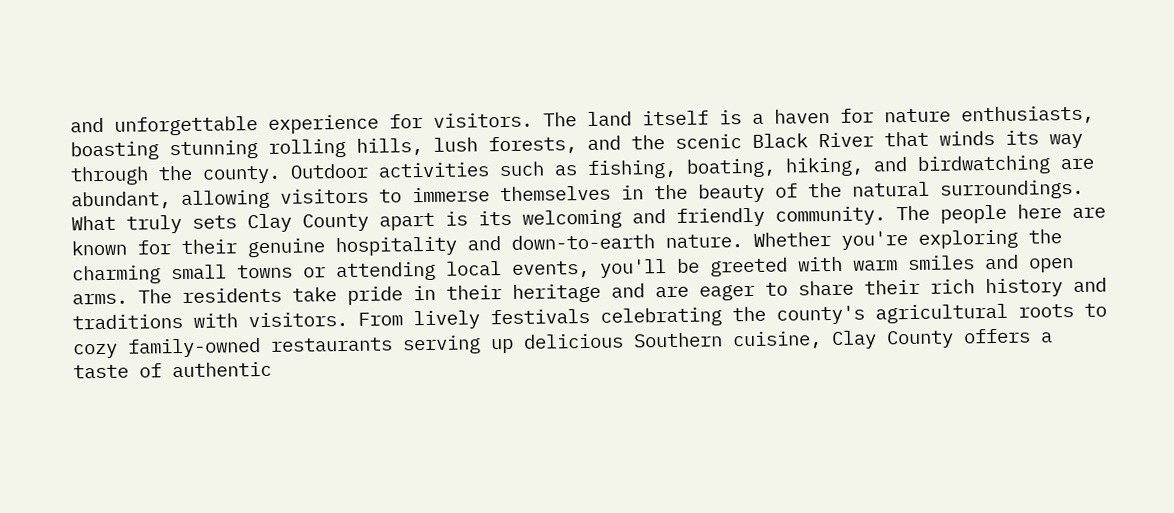and unforgettable experience for visitors. The land itself is a haven for nature enthusiasts, boasting stunning rolling hills, lush forests, and the scenic Black River that winds its way through the county. Outdoor activities such as fishing, boating, hiking, and birdwatching are abundant, allowing visitors to immerse themselves in the beauty of the natural surroundings. What truly sets Clay County apart is its welcoming and friendly community. The people here are known for their genuine hospitality and down-to-earth nature. Whether you're exploring the charming small towns or attending local events, you'll be greeted with warm smiles and open arms. The residents take pride in their heritage and are eager to share their rich history and traditions with visitors. From lively festivals celebrating the county's agricultural roots to cozy family-owned restaurants serving up delicious Southern cuisine, Clay County offers a taste of authentic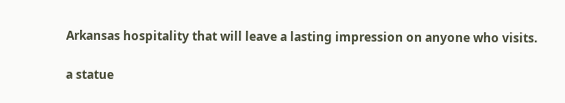Arkansas hospitality that will leave a lasting impression on anyone who visits.

a statue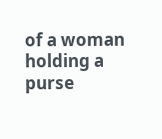of a woman holding a purse